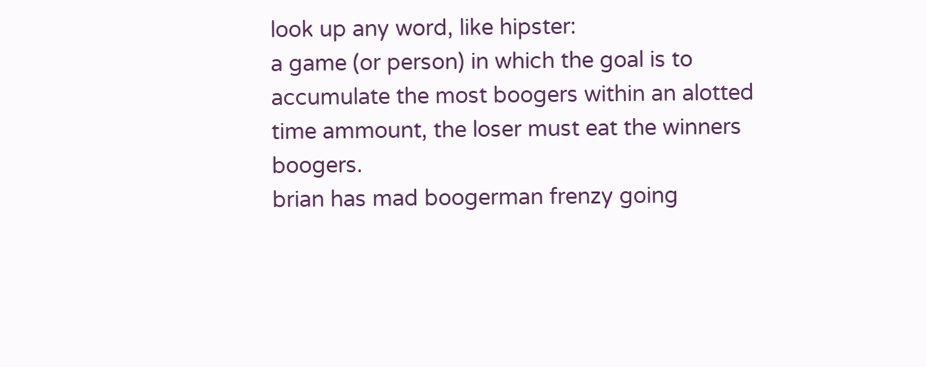look up any word, like hipster:
a game (or person) in which the goal is to accumulate the most boogers within an alotted time ammount, the loser must eat the winners boogers.
brian has mad boogerman frenzy going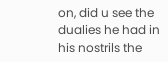on, did u see the dualies he had in his nostrils the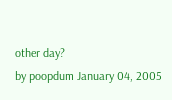other day?
by poopdum January 04, 2005